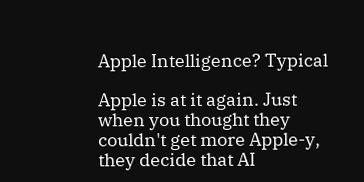Apple Intelligence? Typical

Apple is at it again. Just when you thought they couldn't get more Apple-y, they decide that AI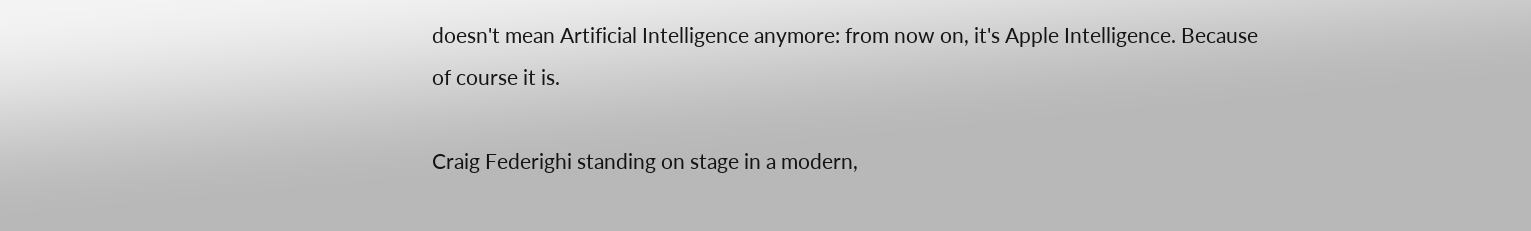doesn't mean Artificial Intelligence anymore: from now on, it's Apple Intelligence. Because of course it is.

Craig Federighi standing on stage in a modern,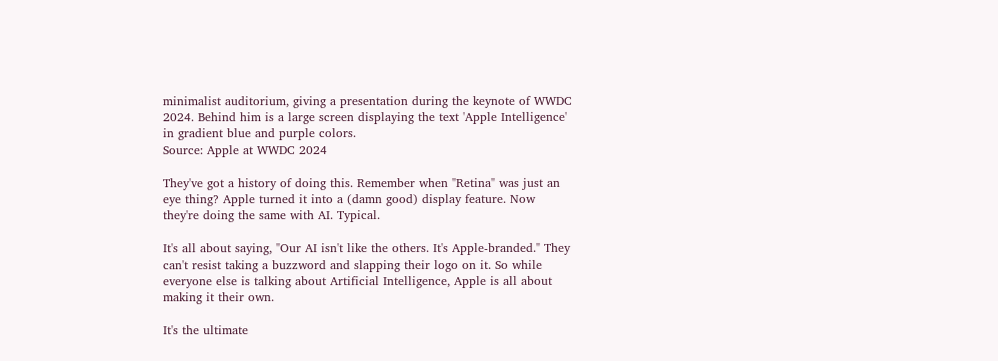minimalist auditorium, giving a presentation during the keynote of WWDC 2024. Behind him is a large screen displaying the text 'Apple Intelligence' in gradient blue and purple colors.
Source: Apple at WWDC 2024

They've got a history of doing this. Remember when "Retina" was just an eye thing? Apple turned it into a (damn good) display feature. Now they're doing the same with AI. Typical.

It's all about saying, "Our AI isn't like the others. It's Apple-branded." They can't resist taking a buzzword and slapping their logo on it. So while everyone else is talking about Artificial Intelligence, Apple is all about making it their own.

It's the ultimate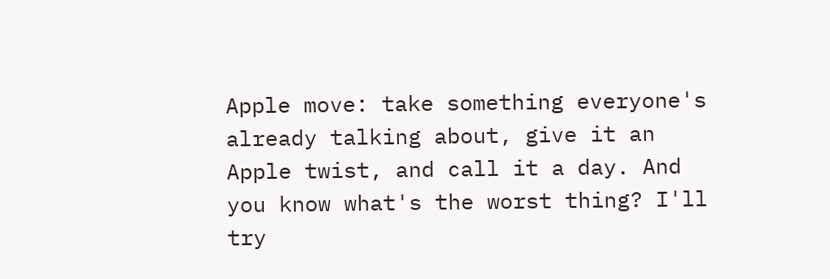Apple move: take something everyone's already talking about, give it an Apple twist, and call it a day. And you know what's the worst thing? I'll try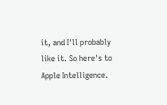it, and I'll probably like it. So here's to Apple Intelligence.